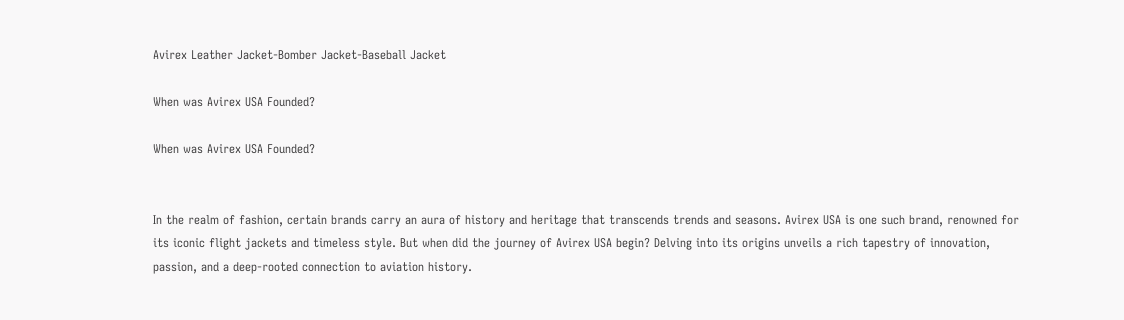Avirex Leather Jacket-Bomber Jacket-Baseball Jacket

When was Avirex USA Founded?

When was Avirex USA Founded?


In the realm of fashion, certain brands carry an aura of history and heritage that transcends trends and seasons. Avirex USA is one such brand, renowned for its iconic flight jackets and timeless style. But when did the journey of Avirex USA begin? Delving into its origins unveils a rich tapestry of innovation, passion, and a deep-rooted connection to aviation history.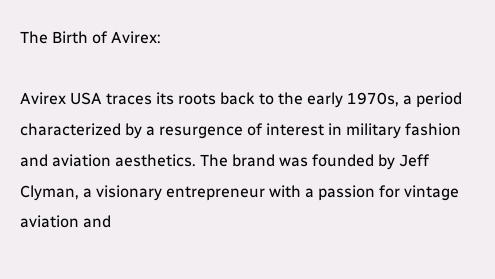The Birth of Avirex:

Avirex USA traces its roots back to the early 1970s, a period characterized by a resurgence of interest in military fashion and aviation aesthetics. The brand was founded by Jeff Clyman, a visionary entrepreneur with a passion for vintage aviation and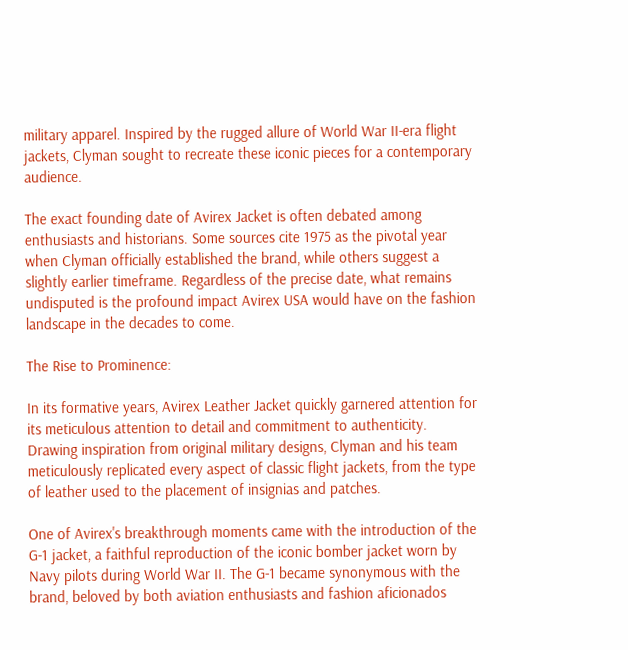military apparel. Inspired by the rugged allure of World War II-era flight jackets, Clyman sought to recreate these iconic pieces for a contemporary audience.

The exact founding date of Avirex Jacket is often debated among enthusiasts and historians. Some sources cite 1975 as the pivotal year when Clyman officially established the brand, while others suggest a slightly earlier timeframe. Regardless of the precise date, what remains undisputed is the profound impact Avirex USA would have on the fashion landscape in the decades to come.

The Rise to Prominence:

In its formative years, Avirex Leather Jacket quickly garnered attention for its meticulous attention to detail and commitment to authenticity. Drawing inspiration from original military designs, Clyman and his team meticulously replicated every aspect of classic flight jackets, from the type of leather used to the placement of insignias and patches.

One of Avirex's breakthrough moments came with the introduction of the G-1 jacket, a faithful reproduction of the iconic bomber jacket worn by Navy pilots during World War II. The G-1 became synonymous with the brand, beloved by both aviation enthusiasts and fashion aficionados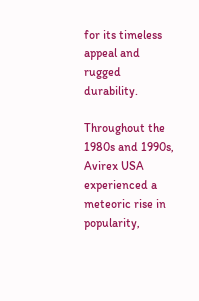for its timeless appeal and rugged durability.

Throughout the 1980s and 1990s, Avirex USA experienced a meteoric rise in popularity,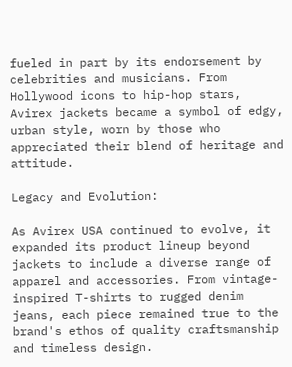fueled in part by its endorsement by celebrities and musicians. From Hollywood icons to hip-hop stars, Avirex jackets became a symbol of edgy, urban style, worn by those who appreciated their blend of heritage and attitude.

Legacy and Evolution:

As Avirex USA continued to evolve, it expanded its product lineup beyond jackets to include a diverse range of apparel and accessories. From vintage-inspired T-shirts to rugged denim jeans, each piece remained true to the brand's ethos of quality craftsmanship and timeless design.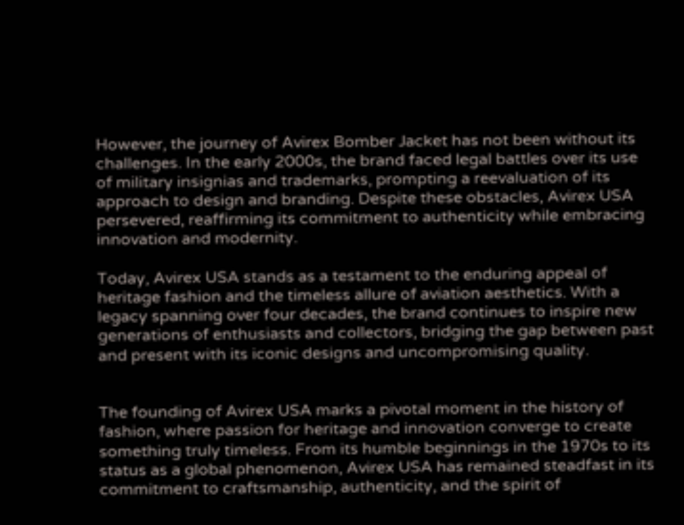However, the journey of Avirex Bomber Jacket has not been without its challenges. In the early 2000s, the brand faced legal battles over its use of military insignias and trademarks, prompting a reevaluation of its approach to design and branding. Despite these obstacles, Avirex USA persevered, reaffirming its commitment to authenticity while embracing innovation and modernity.

Today, Avirex USA stands as a testament to the enduring appeal of heritage fashion and the timeless allure of aviation aesthetics. With a legacy spanning over four decades, the brand continues to inspire new generations of enthusiasts and collectors, bridging the gap between past and present with its iconic designs and uncompromising quality.


The founding of Avirex USA marks a pivotal moment in the history of fashion, where passion for heritage and innovation converge to create something truly timeless. From its humble beginnings in the 1970s to its status as a global phenomenon, Avirex USA has remained steadfast in its commitment to craftsmanship, authenticity, and the spirit of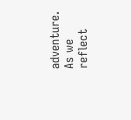adventure. As we reflect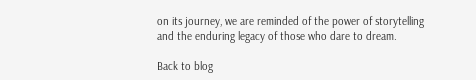on its journey, we are reminded of the power of storytelling and the enduring legacy of those who dare to dream.

Back to blog